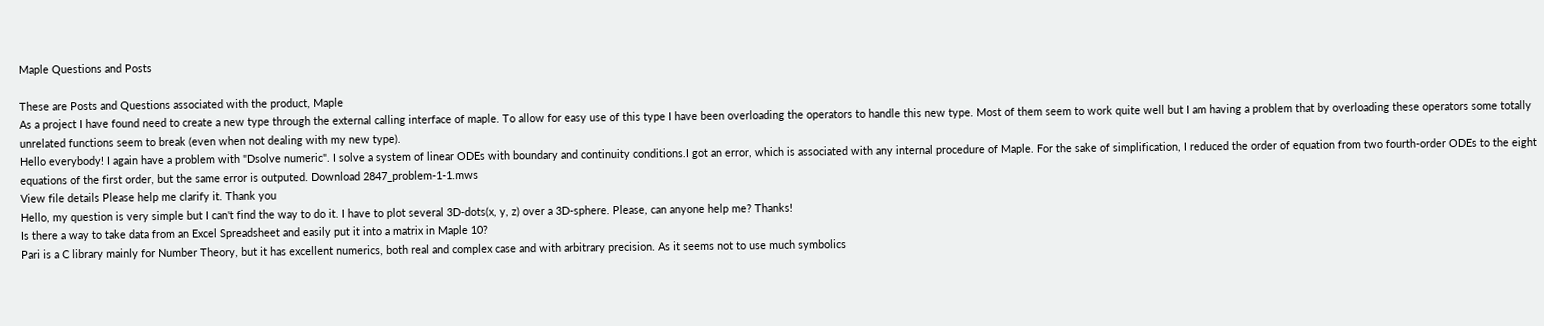Maple Questions and Posts

These are Posts and Questions associated with the product, Maple
As a project I have found need to create a new type through the external calling interface of maple. To allow for easy use of this type I have been overloading the operators to handle this new type. Most of them seem to work quite well but I am having a problem that by overloading these operators some totally unrelated functions seem to break (even when not dealing with my new type).
Hello everybody! I again have a problem with "Dsolve numeric". I solve a system of linear ODEs with boundary and continuity conditions.I got an error, which is associated with any internal procedure of Maple. For the sake of simplification, I reduced the order of equation from two fourth-order ODEs to the eight equations of the first order, but the same error is outputed. Download 2847_problem-1-1.mws
View file details Please help me clarify it. Thank you
Hello, my question is very simple but I can't find the way to do it. I have to plot several 3D-dots(x, y, z) over a 3D-sphere. Please, can anyone help me? Thanks!
Is there a way to take data from an Excel Spreadsheet and easily put it into a matrix in Maple 10?
Pari is a C library mainly for Number Theory, but it has excellent numerics, both real and complex case and with arbitrary precision. As it seems not to use much symbolics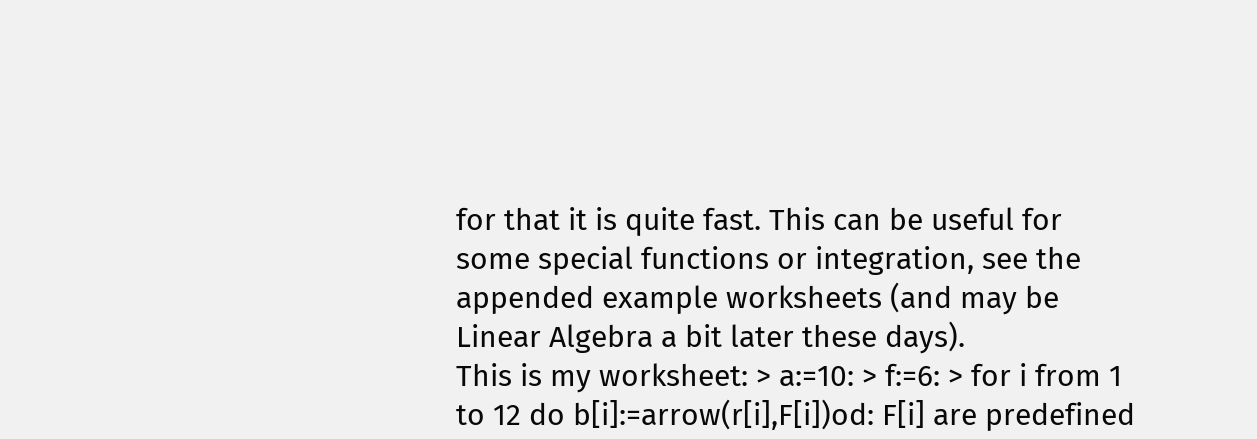for that it is quite fast. This can be useful for some special functions or integration, see the appended example worksheets (and may be Linear Algebra a bit later these days).
This is my worksheet: > a:=10: > f:=6: > for i from 1 to 12 do b[i]:=arrow(r[i],F[i])od: F[i] are predefined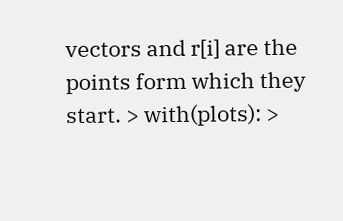vectors and r[i] are the points form which they start. > with(plots): >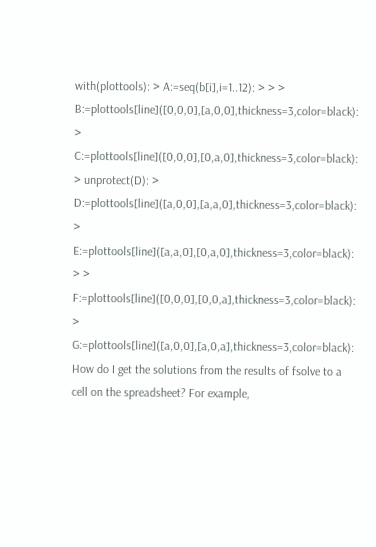with(plottools): > A:=seq(b[i],i=1..12): > > > B:=plottools[line]([0,0,0],[a,0,0],thickness=3,color=black): > C:=plottools[line]([0,0,0],[0,a,0],thickness=3,color=black): > unprotect(D): > D:=plottools[line]([a,0,0],[a,a,0],thickness=3,color=black): > E:=plottools[line]([a,a,0],[0,a,0],thickness=3,color=black): > > F:=plottools[line]([0,0,0],[0,0,a],thickness=3,color=black): > G:=plottools[line]([a,0,0],[a,0,a],thickness=3,color=black):
How do I get the solutions from the results of fsolve to a cell on the spreadsheet? For example,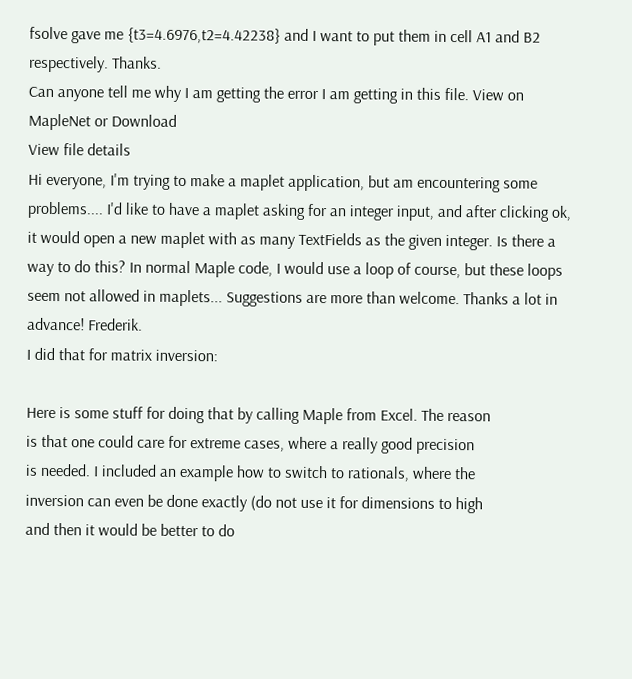fsolve gave me {t3=4.6976,t2=4.42238} and I want to put them in cell A1 and B2 respectively. Thanks.
Can anyone tell me why I am getting the error I am getting in this file. View on MapleNet or Download
View file details
Hi everyone, I'm trying to make a maplet application, but am encountering some problems.... I'd like to have a maplet asking for an integer input, and after clicking ok, it would open a new maplet with as many TextFields as the given integer. Is there a way to do this? In normal Maple code, I would use a loop of course, but these loops seem not allowed in maplets... Suggestions are more than welcome. Thanks a lot in advance! Frederik.
I did that for matrix inversion:

Here is some stuff for doing that by calling Maple from Excel. The reason
is that one could care for extreme cases, where a really good precision
is needed. I included an example how to switch to rationals, where the
inversion can even be done exactly (do not use it for dimensions to high
and then it would be better to do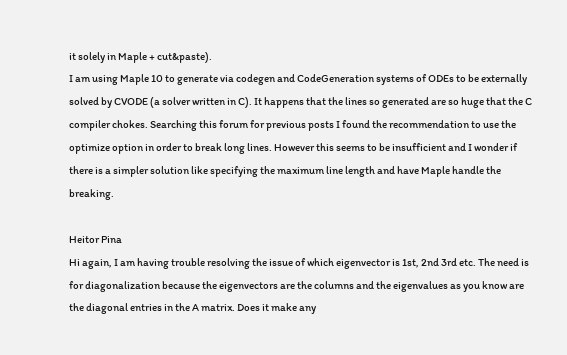it solely in Maple + cut&paste).
I am using Maple 10 to generate via codegen and CodeGeneration systems of ODEs to be externally solved by CVODE (a solver written in C). It happens that the lines so generated are so huge that the C compiler chokes. Searching this forum for previous posts I found the recommendation to use the optimize option in order to break long lines. However this seems to be insufficient and I wonder if there is a simpler solution like specifying the maximum line length and have Maple handle the breaking.

Heitor Pina
Hi again, I am having trouble resolving the issue of which eigenvector is 1st, 2nd 3rd etc. The need is for diagonalization because the eigenvectors are the columns and the eigenvalues as you know are the diagonal entries in the A matrix. Does it make any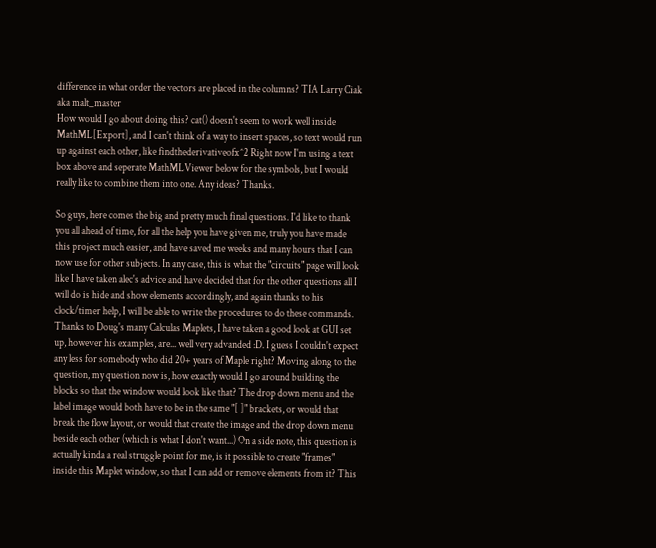difference in what order the vectors are placed in the columns? TIA Larry Ciak aka malt_master
How would I go about doing this? cat() doesn't seem to work well inside MathML[Export], and I can't think of a way to insert spaces, so text would run up against each other, like findthederivativeofx^2 Right now I'm using a text box above and seperate MathMLViewer below for the symbols, but I would really like to combine them into one. Any ideas? Thanks.

So guys, here comes the big and pretty much final questions. I'd like to thank you all ahead of time, for all the help you have given me, truly you have made this project much easier, and have saved me weeks and many hours that I can now use for other subjects. In any case, this is what the "circuits" page will look like I have taken alec's advice and have decided that for the other questions all I will do is hide and show elements accordingly, and again thanks to his clock/timer help, I will be able to write the procedures to do these commands. Thanks to Doug's many Calculas Maplets, I have taken a good look at GUI set up, however his examples, are... well very advanded :D. I guess I couldn't expect any less for somebody who did 20+ years of Maple right? Moving along to the question, my question now is, how exactly would I go around building the blocks so that the window would look like that? The drop down menu and the label image would both have to be in the same "[ ]" brackets, or would that break the flow layout, or would that create the image and the drop down menu beside each other (which is what I don't want...) On a side note, this question is actually kinda a real struggle point for me, is it possible to create "frames" inside this Maplet window, so that I can add or remove elements from it? This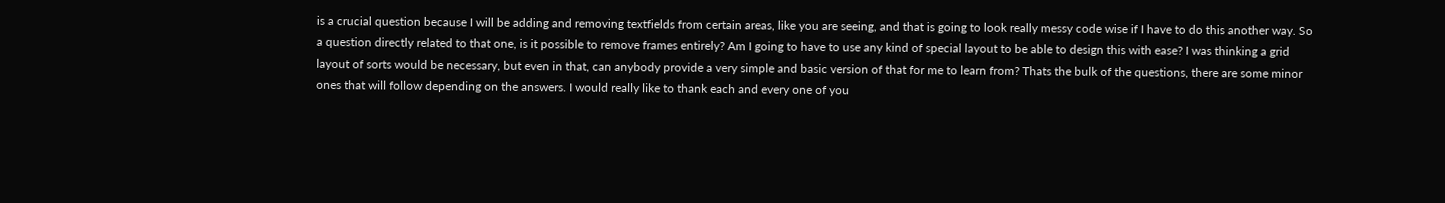is a crucial question because I will be adding and removing textfields from certain areas, like you are seeing, and that is going to look really messy code wise if I have to do this another way. So a question directly related to that one, is it possible to remove frames entirely? Am I going to have to use any kind of special layout to be able to design this with ease? I was thinking a grid layout of sorts would be necessary, but even in that, can anybody provide a very simple and basic version of that for me to learn from? Thats the bulk of the questions, there are some minor ones that will follow depending on the answers. I would really like to thank each and every one of you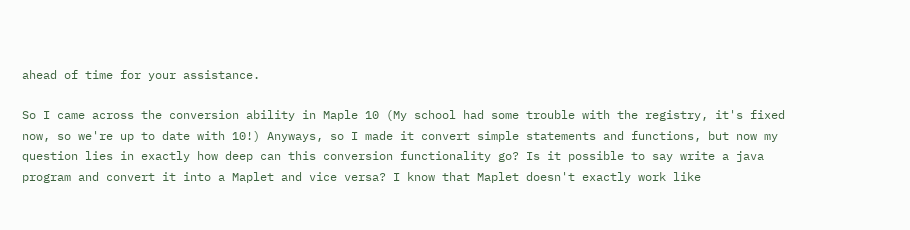ahead of time for your assistance.

So I came across the conversion ability in Maple 10 (My school had some trouble with the registry, it's fixed now, so we're up to date with 10!) Anyways, so I made it convert simple statements and functions, but now my question lies in exactly how deep can this conversion functionality go? Is it possible to say write a java program and convert it into a Maplet and vice versa? I know that Maplet doesn't exactly work like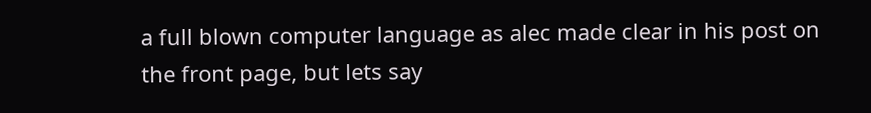a full blown computer language as alec made clear in his post on the front page, but lets say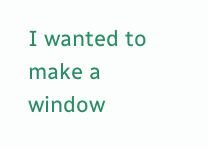I wanted to make a window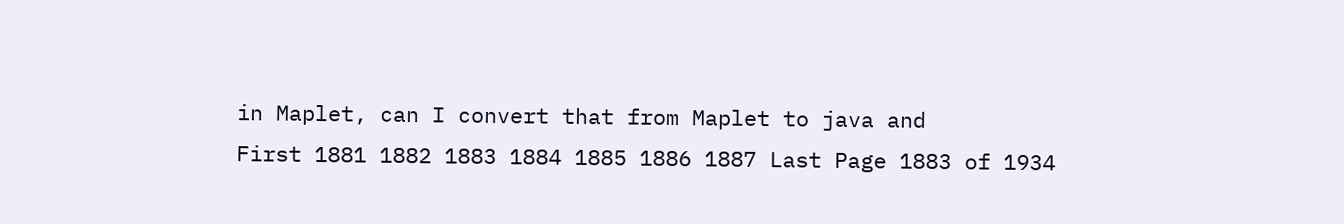in Maplet, can I convert that from Maplet to java and
First 1881 1882 1883 1884 1885 1886 1887 Last Page 1883 of 1934